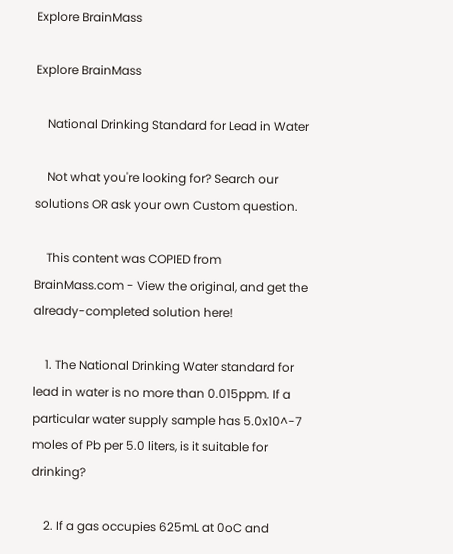Explore BrainMass

Explore BrainMass

    National Drinking Standard for Lead in Water

    Not what you're looking for? Search our solutions OR ask your own Custom question.

    This content was COPIED from BrainMass.com - View the original, and get the already-completed solution here!

    1. The National Drinking Water standard for lead in water is no more than 0.015ppm. If a particular water supply sample has 5.0x10^-7 moles of Pb per 5.0 liters, is it suitable for drinking?

    2. If a gas occupies 625mL at 0oC and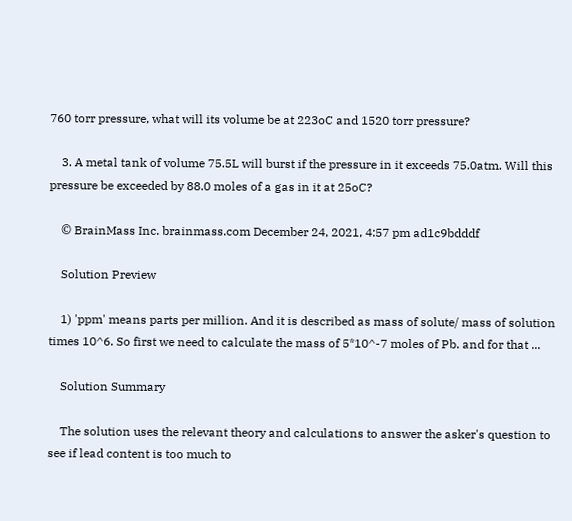760 torr pressure, what will its volume be at 223oC and 1520 torr pressure?

    3. A metal tank of volume 75.5L will burst if the pressure in it exceeds 75.0atm. Will this pressure be exceeded by 88.0 moles of a gas in it at 25oC?

    © BrainMass Inc. brainmass.com December 24, 2021, 4:57 pm ad1c9bdddf

    Solution Preview

    1) 'ppm' means parts per million. And it is described as mass of solute/ mass of solution times 10^6. So first we need to calculate the mass of 5*10^-7 moles of Pb. and for that ...

    Solution Summary

    The solution uses the relevant theory and calculations to answer the asker's question to see if lead content is too much to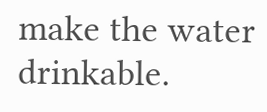make the water drinkable.